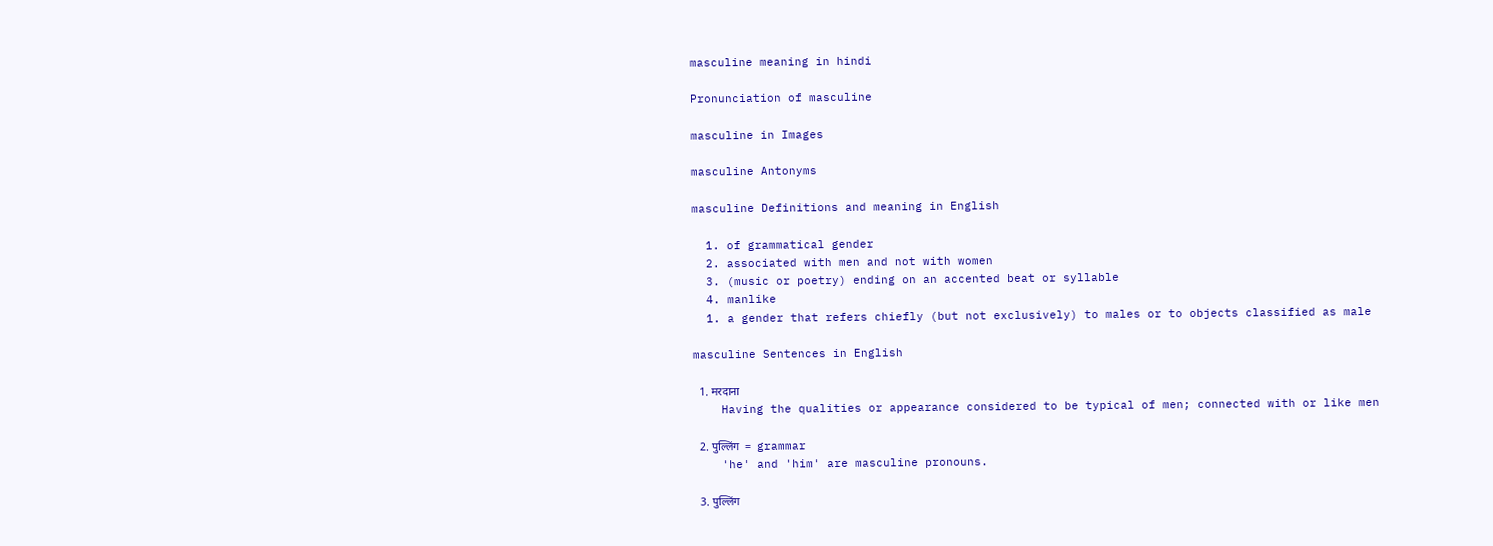masculine meaning in hindi

Pronunciation of masculine

masculine in Images

masculine Antonyms

masculine Definitions and meaning in English

  1. of grammatical gender
  2. associated with men and not with women
  3. (music or poetry) ending on an accented beat or syllable
  4. manlike
  1. a gender that refers chiefly (but not exclusively) to males or to objects classified as male

masculine Sentences in English

  1. मरदाना
    Having the qualities or appearance considered to be typical of men; connected with or like men

  2. पुल्लिंग  =  grammar
    'he' and 'him' are masculine pronouns.

  3. पुल्लिंग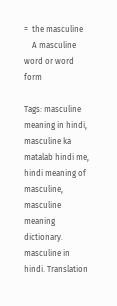=  the masculine
    A masculine word or word form

Tags: masculine meaning in hindi, masculine ka matalab hindi me, hindi meaning of masculine, masculine meaning dictionary. masculine in hindi. Translation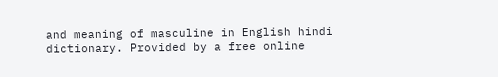and meaning of masculine in English hindi dictionary. Provided by a free online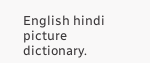English hindi picture dictionary.